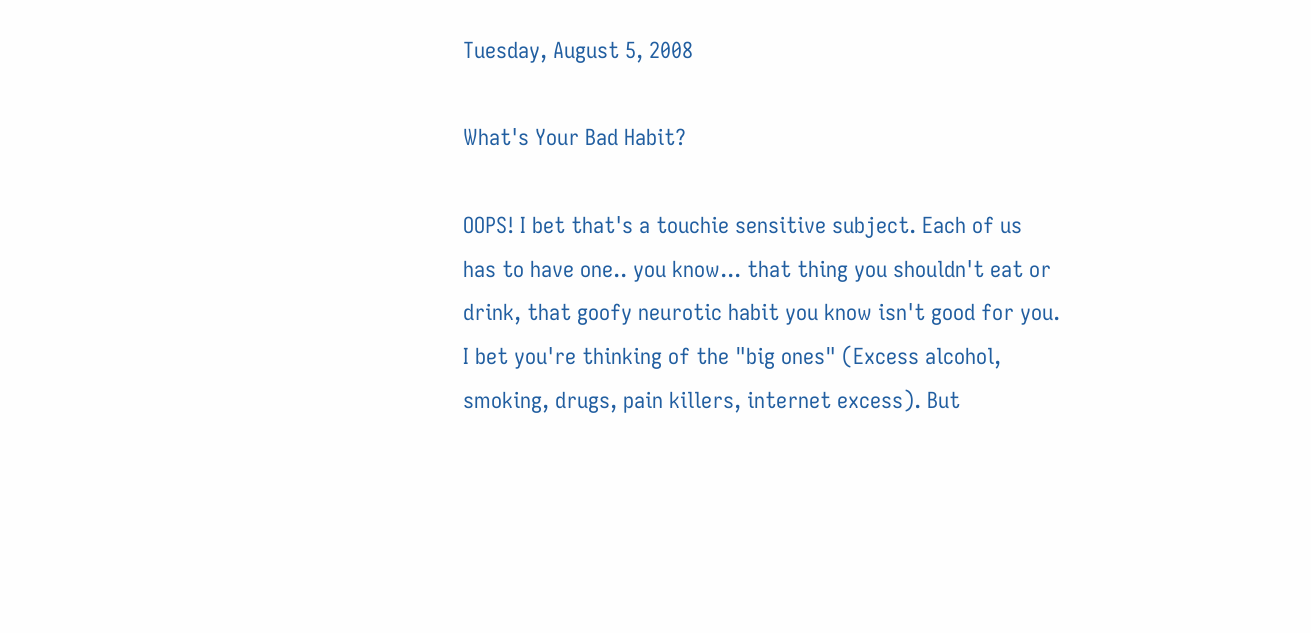Tuesday, August 5, 2008

What's Your Bad Habit?

OOPS! I bet that's a touchie sensitive subject. Each of us has to have one.. you know... that thing you shouldn't eat or drink, that goofy neurotic habit you know isn't good for you. I bet you're thinking of the "big ones" (Excess alcohol, smoking, drugs, pain killers, internet excess). But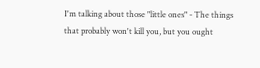I'm talking about those "little ones" - The things that probably won't kill you, but you ought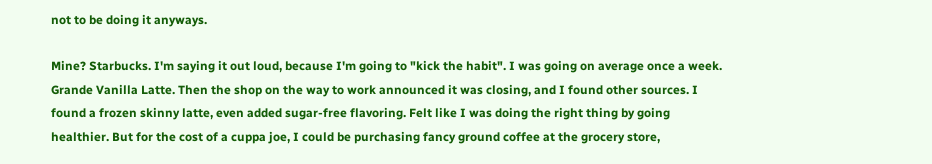not to be doing it anyways.

Mine? Starbucks. I'm saying it out loud, because I'm going to "kick the habit". I was going on average once a week. Grande Vanilla Latte. Then the shop on the way to work announced it was closing, and I found other sources. I found a frozen skinny latte, even added sugar-free flavoring. Felt like I was doing the right thing by going healthier. But for the cost of a cuppa joe, I could be purchasing fancy ground coffee at the grocery store,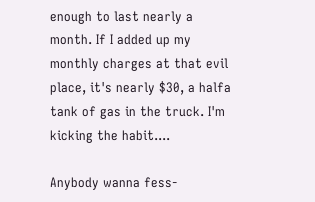enough to last nearly a month. If I added up my monthly charges at that evil place, it's nearly $30, a halfa tank of gas in the truck. I'm kicking the habit....

Anybody wanna fess-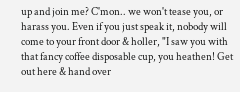up and join me? C'mon.. we won't tease you, or harass you. Even if you just speak it, nobody will come to your front door & holler, "I saw you with that fancy coffee disposable cup, you heathen! Get out here & hand over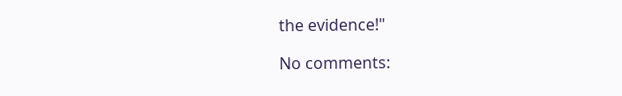the evidence!"

No comments: